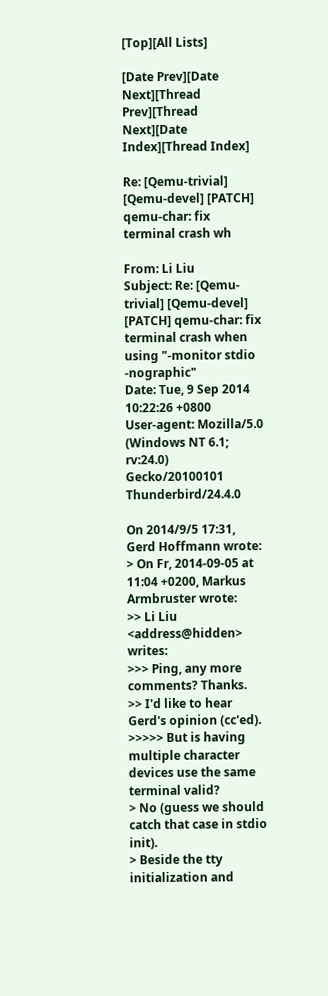[Top][All Lists]

[Date Prev][Date Next][Thread Prev][Thread Next][Date Index][Thread Index]

Re: [Qemu-trivial] [Qemu-devel] [PATCH] qemu-char: fix terminal crash wh

From: Li Liu
Subject: Re: [Qemu-trivial] [Qemu-devel] [PATCH] qemu-char: fix terminal crash when using "-monitor stdio -nographic"
Date: Tue, 9 Sep 2014 10:22:26 +0800
User-agent: Mozilla/5.0 (Windows NT 6.1; rv:24.0) Gecko/20100101 Thunderbird/24.4.0

On 2014/9/5 17:31, Gerd Hoffmann wrote:
> On Fr, 2014-09-05 at 11:04 +0200, Markus Armbruster wrote:
>> Li Liu <address@hidden> writes:
>>> Ping, any more comments? Thanks.
>> I'd like to hear Gerd's opinion (cc'ed).
>>>>> But is having multiple character devices use the same terminal valid?
> No (guess we should catch that case in stdio init).
> Beside the tty initialization and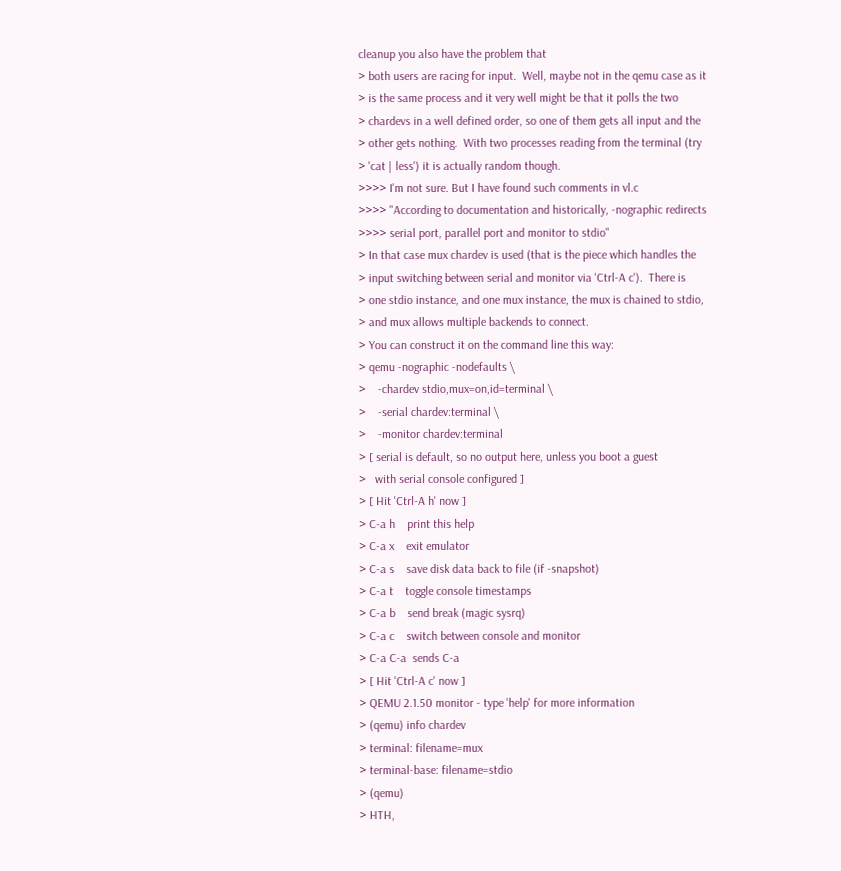cleanup you also have the problem that
> both users are racing for input.  Well, maybe not in the qemu case as it
> is the same process and it very well might be that it polls the two
> chardevs in a well defined order, so one of them gets all input and the
> other gets nothing.  With two processes reading from the terminal (try
> 'cat | less') it is actually random though.
>>>> I'm not sure. But I have found such comments in vl.c
>>>> "According to documentation and historically, -nographic redirects
>>>> serial port, parallel port and monitor to stdio"
> In that case mux chardev is used (that is the piece which handles the
> input switching between serial and monitor via 'Ctrl-A c').  There is
> one stdio instance, and one mux instance, the mux is chained to stdio,
> and mux allows multiple backends to connect.
> You can construct it on the command line this way:
> qemu -nographic -nodefaults \
>    -chardev stdio,mux=on,id=terminal \
>    -serial chardev:terminal \
>    -monitor chardev:terminal
> [ serial is default, so no output here, unless you boot a guest
>   with serial console configured ]
> [ Hit 'Ctrl-A h' now ]
> C-a h    print this help
> C-a x    exit emulator
> C-a s    save disk data back to file (if -snapshot)
> C-a t    toggle console timestamps
> C-a b    send break (magic sysrq)
> C-a c    switch between console and monitor
> C-a C-a  sends C-a
> [ Hit 'Ctrl-A c' now ]
> QEMU 2.1.50 monitor - type 'help' for more information
> (qemu) info chardev
> terminal: filename=mux
> terminal-base: filename=stdio
> (qemu)
> HTH,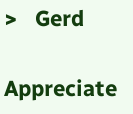>   Gerd

Appreciate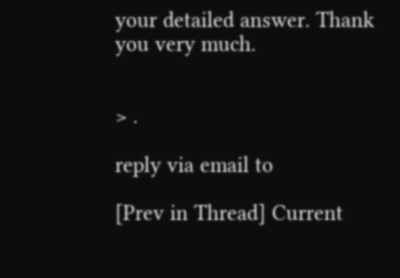your detailed answer. Thank you very much.


> .

reply via email to

[Prev in Thread] Current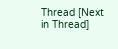Thread [Next in Thread]